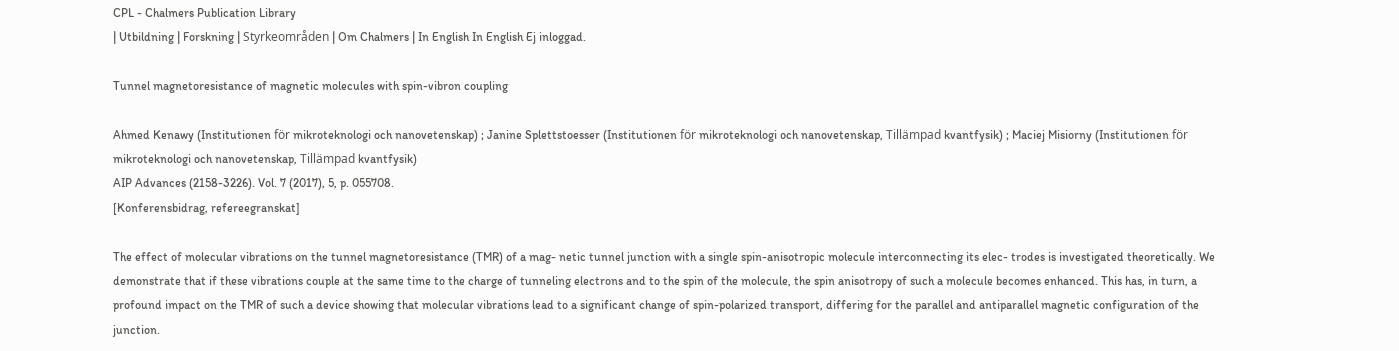CPL - Chalmers Publication Library
| Utbildning | Forskning | Styrkeområden | Om Chalmers | In English In English Ej inloggad.

Tunnel magnetoresistance of magnetic molecules with spin-vibron coupling

Ahmed Kenawy (Institutionen för mikroteknologi och nanovetenskap) ; Janine Splettstoesser (Institutionen för mikroteknologi och nanovetenskap, Tillämpad kvantfysik) ; Maciej Misiorny (Institutionen för mikroteknologi och nanovetenskap, Tillämpad kvantfysik)
AIP Advances (2158-3226). Vol. 7 (2017), 5, p. 055708.
[Konferensbidrag, refereegranskat]

The effect of molecular vibrations on the tunnel magnetoresistance (TMR) of a mag- netic tunnel junction with a single spin-anisotropic molecule interconnecting its elec- trodes is investigated theoretically. We demonstrate that if these vibrations couple at the same time to the charge of tunneling electrons and to the spin of the molecule, the spin anisotropy of such a molecule becomes enhanced. This has, in turn, a profound impact on the TMR of such a device showing that molecular vibrations lead to a significant change of spin-polarized transport, differing for the parallel and antiparallel magnetic configuration of the junction.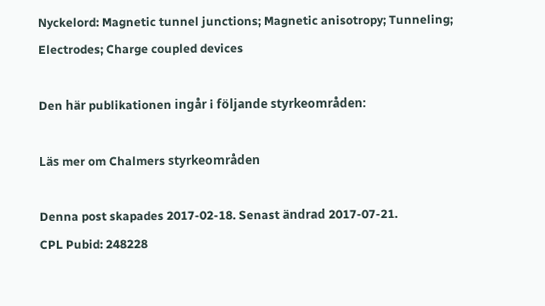Nyckelord: Magnetic tunnel junctions; Magnetic anisotropy; Tunneling; Electrodes; Charge coupled devices

Den här publikationen ingår i följande styrkeområden:

Läs mer om Chalmers styrkeområden

Denna post skapades 2017-02-18. Senast ändrad 2017-07-21.
CPL Pubid: 248228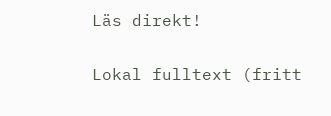Läs direkt!

Lokal fulltext (fritt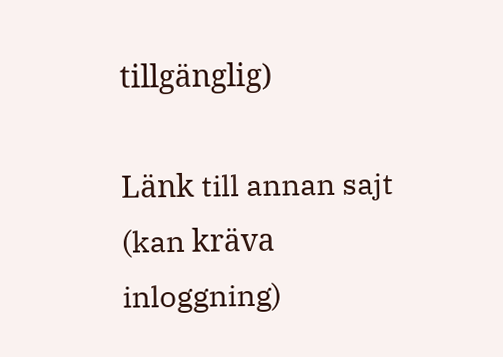tillgänglig)

Länk till annan sajt (kan kräva inloggning)